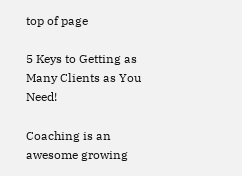top of page

5 Keys to Getting as Many Clients as You Need!

Coaching is an awesome growing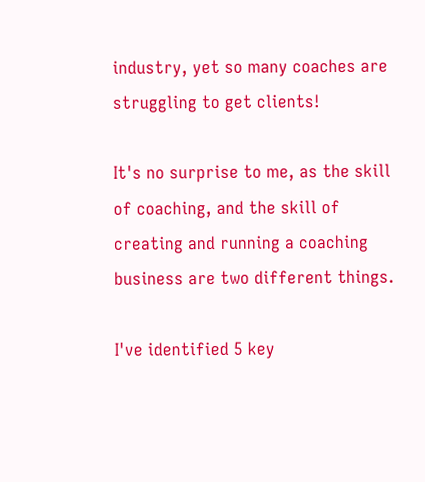industry, yet so many coaches are struggling to get clients!

It's no surprise to me, as the skill of coaching, and the skill of creating and running a coaching business are two different things.

I've identified 5 key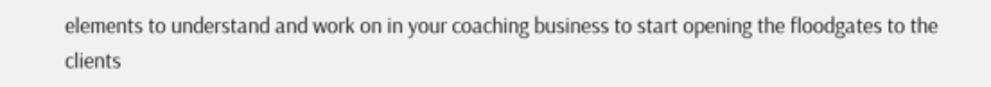elements to understand and work on in your coaching business to start opening the floodgates to the clients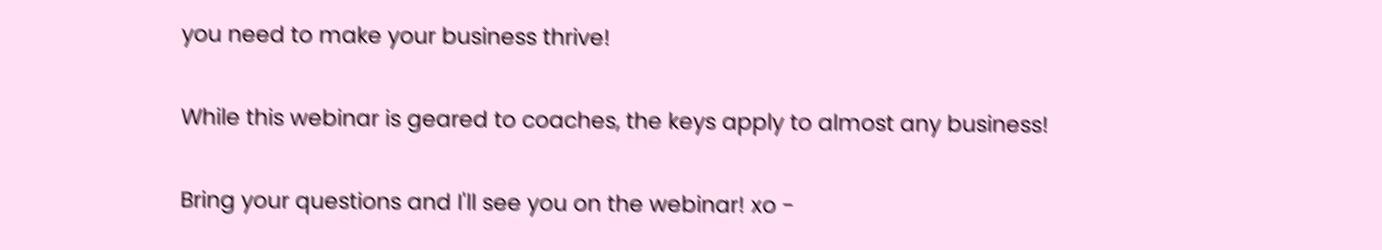you need to make your business thrive!

While this webinar is geared to coaches, the keys apply to almost any business!

Bring your questions and I'll see you on the webinar! xo -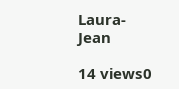Laura-Jean

14 views0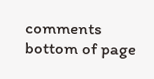comments
bottom of page